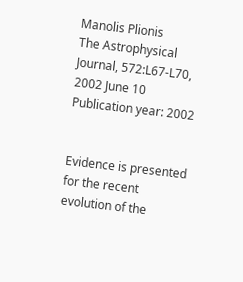Manolis Plionis
The Astrophysical Journal, 572:L67-L70, 2002 June 10
Publication year: 2002


Evidence is presented for the recent evolution of the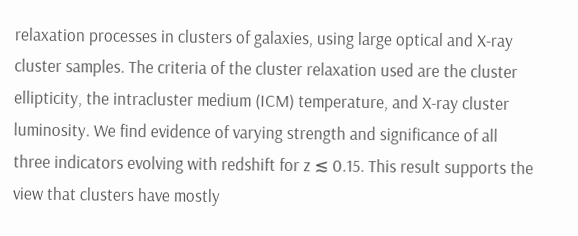relaxation processes in clusters of galaxies, using large optical and X-ray cluster samples. The criteria of the cluster relaxation used are the cluster ellipticity, the intracluster medium (ICM) temperature, and X-ray cluster luminosity. We find evidence of varying strength and significance of all three indicators evolving with redshift for z ≲ 0.15. This result supports the view that clusters have mostly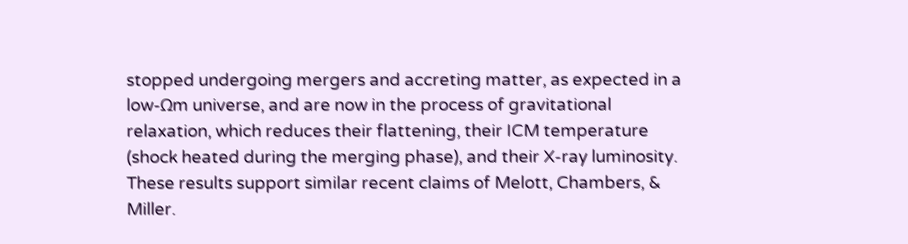stopped undergoing mergers and accreting matter, as expected in a low-Ωm universe, and are now in the process of gravitational relaxation, which reduces their flattening, their ICM temperature (shock heated during the merging phase), and their X-ray luminosity. These results support similar recent claims of Melott, Chambers, & Miller.